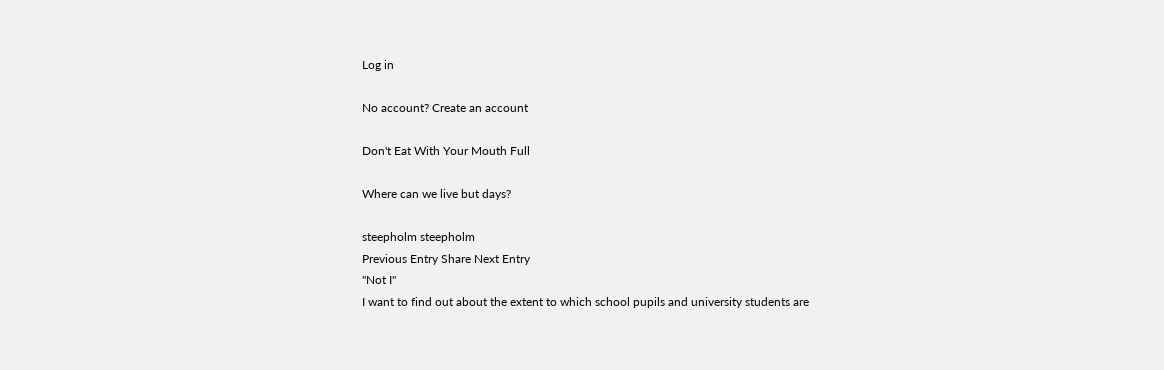Log in

No account? Create an account

Don't Eat With Your Mouth Full

Where can we live but days?

steepholm steepholm
Previous Entry Share Next Entry
"Not I"
I want to find out about the extent to which school pupils and university students are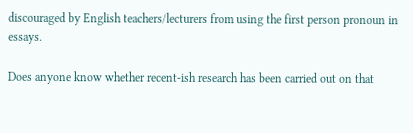discouraged by English teachers/lecturers from using the first person pronoun in essays.

Does anyone know whether recent-ish research has been carried out on that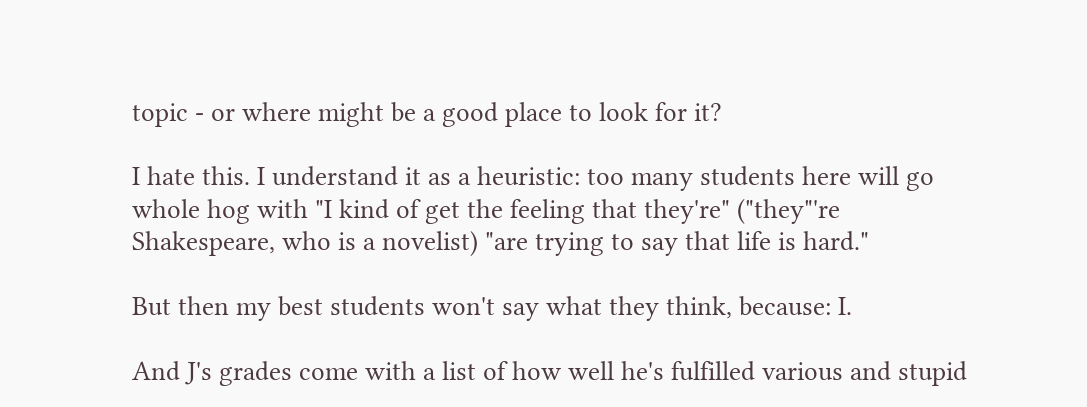topic - or where might be a good place to look for it?

I hate this. I understand it as a heuristic: too many students here will go whole hog with "I kind of get the feeling that they're" ("they"'re Shakespeare, who is a novelist) "are trying to say that life is hard."

But then my best students won't say what they think, because: I.

And J's grades come with a list of how well he's fulfilled various and stupid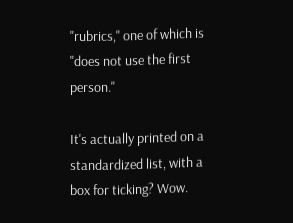"rubrics," one of which is "does not use the first person."

It's actually printed on a standardized list, with a box for ticking? Wow.